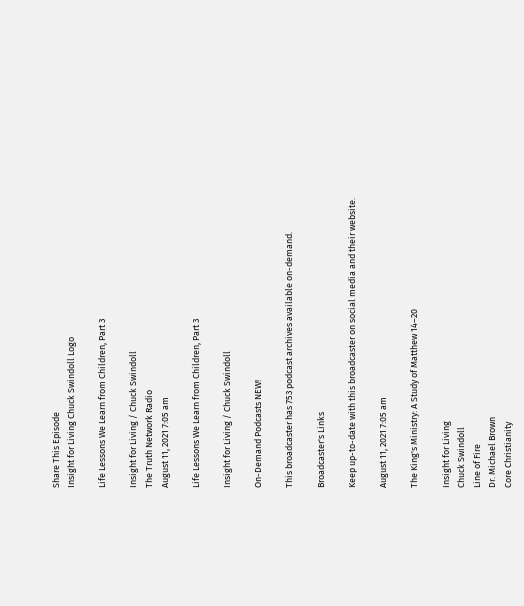Share This Episode
Insight for Living Chuck Swindoll Logo

Life Lessons We Learn from Children, Part 3

Insight for Living / Chuck Swindoll
The Truth Network Radio
August 11, 2021 7:05 am

Life Lessons We Learn from Children, Part 3

Insight for Living / Chuck Swindoll

On-Demand Podcasts NEW!

This broadcaster has 753 podcast archives available on-demand.

Broadcaster's Links

Keep up-to-date with this broadcaster on social media and their website.

August 11, 2021 7:05 am

The King's Ministry: A Study of Matthew 14–20

Insight for Living
Chuck Swindoll
Line of Fire
Dr. Michael Brown
Core Christianity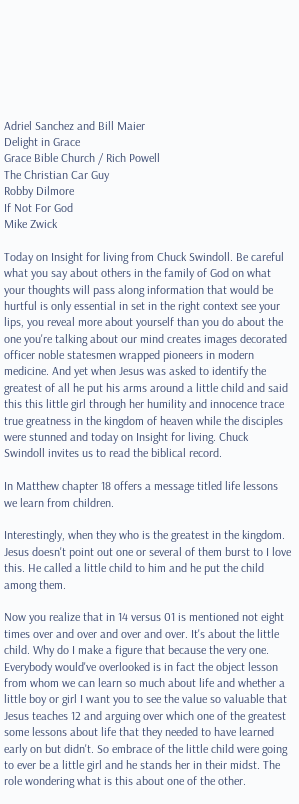Adriel Sanchez and Bill Maier
Delight in Grace
Grace Bible Church / Rich Powell
The Christian Car Guy
Robby Dilmore
If Not For God
Mike Zwick

Today on Insight for living from Chuck Swindoll. Be careful what you say about others in the family of God on what your thoughts will pass along information that would be hurtful is only essential in set in the right context see your lips, you reveal more about yourself than you do about the one you're talking about our mind creates images decorated officer noble statesmen wrapped pioneers in modern medicine. And yet when Jesus was asked to identify the greatest of all he put his arms around a little child and said this this little girl through her humility and innocence trace true greatness in the kingdom of heaven while the disciples were stunned and today on Insight for living. Chuck Swindoll invites us to read the biblical record.

In Matthew chapter 18 offers a message titled life lessons we learn from children.

Interestingly, when they who is the greatest in the kingdom. Jesus doesn't point out one or several of them burst to I love this. He called a little child to him and he put the child among them.

Now you realize that in 14 versus 01 is mentioned not eight times over and over and over and over. It's about the little child. Why do I make a figure that because the very one. Everybody would've overlooked is in fact the object lesson from whom we can learn so much about life and whether a little boy or girl I want you to see the value so valuable that Jesus teaches 12 and arguing over which one of the greatest some lessons about life that they needed to have learned early on but didn't. So embrace of the little child were going to ever be a little girl and he stands her in their midst. The role wondering what is this about one of the other.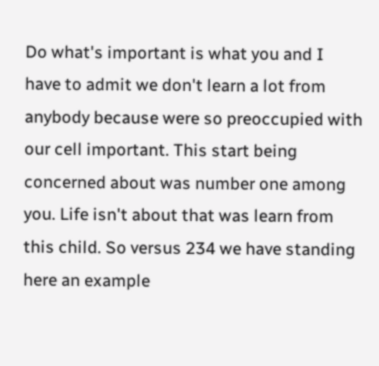Do what's important is what you and I have to admit we don't learn a lot from anybody because were so preoccupied with our cell important. This start being concerned about was number one among you. Life isn't about that was learn from this child. So versus 234 we have standing here an example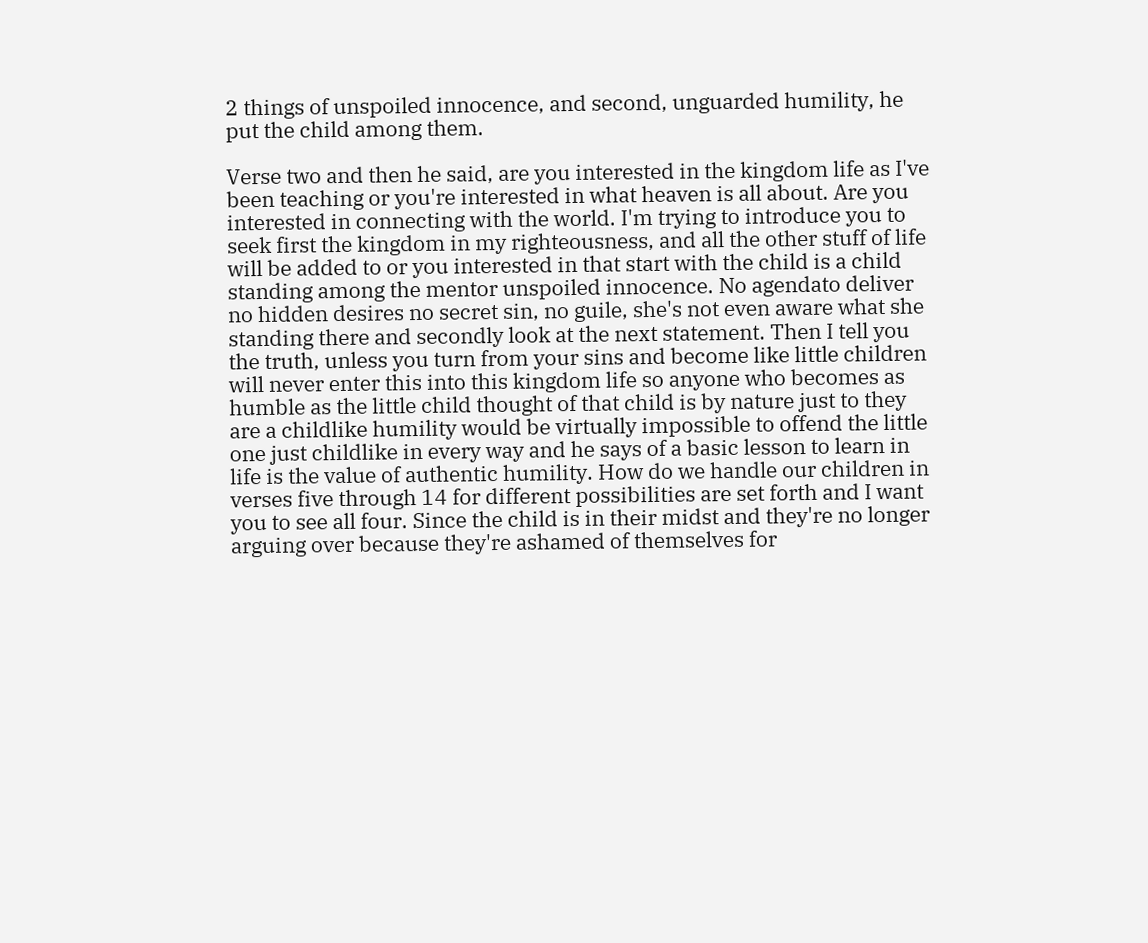2 things of unspoiled innocence, and second, unguarded humility, he put the child among them.

Verse two and then he said, are you interested in the kingdom life as I've been teaching or you're interested in what heaven is all about. Are you interested in connecting with the world. I'm trying to introduce you to seek first the kingdom in my righteousness, and all the other stuff of life will be added to or you interested in that start with the child is a child standing among the mentor unspoiled innocence. No agendato deliver no hidden desires no secret sin, no guile, she's not even aware what she standing there and secondly look at the next statement. Then I tell you the truth, unless you turn from your sins and become like little children will never enter this into this kingdom life so anyone who becomes as humble as the little child thought of that child is by nature just to they are a childlike humility would be virtually impossible to offend the little one just childlike in every way and he says of a basic lesson to learn in life is the value of authentic humility. How do we handle our children in verses five through 14 for different possibilities are set forth and I want you to see all four. Since the child is in their midst and they're no longer arguing over because they're ashamed of themselves for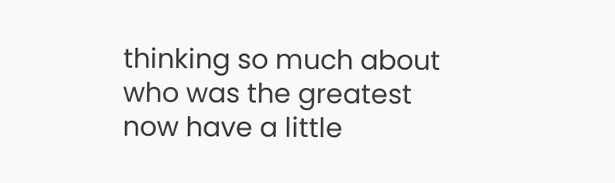thinking so much about who was the greatest now have a little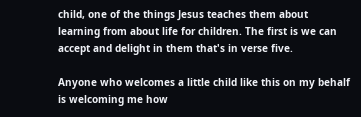child, one of the things Jesus teaches them about learning from about life for children. The first is we can accept and delight in them that's in verse five.

Anyone who welcomes a little child like this on my behalf is welcoming me how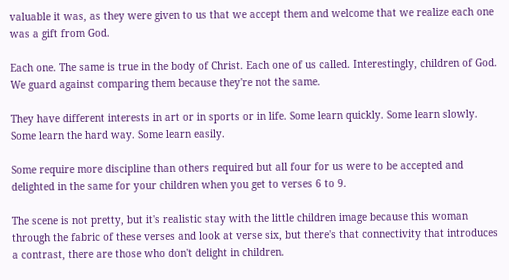valuable it was, as they were given to us that we accept them and welcome that we realize each one was a gift from God.

Each one. The same is true in the body of Christ. Each one of us called. Interestingly, children of God. We guard against comparing them because they're not the same.

They have different interests in art or in sports or in life. Some learn quickly. Some learn slowly. Some learn the hard way. Some learn easily.

Some require more discipline than others required but all four for us were to be accepted and delighted in the same for your children when you get to verses 6 to 9.

The scene is not pretty, but it's realistic stay with the little children image because this woman through the fabric of these verses and look at verse six, but there's that connectivity that introduces a contrast, there are those who don't delight in children.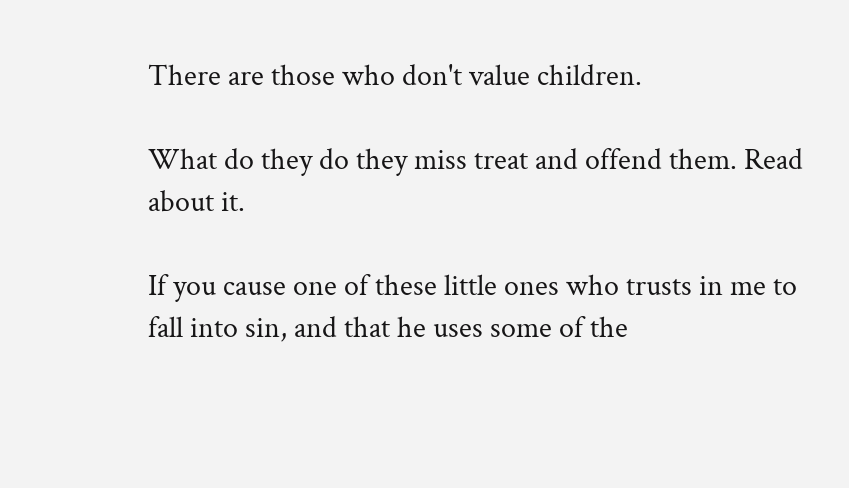There are those who don't value children.

What do they do they miss treat and offend them. Read about it.

If you cause one of these little ones who trusts in me to fall into sin, and that he uses some of the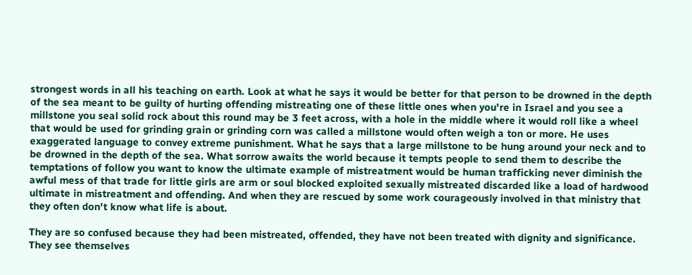strongest words in all his teaching on earth. Look at what he says it would be better for that person to be drowned in the depth of the sea meant to be guilty of hurting offending mistreating one of these little ones when you're in Israel and you see a millstone you seal solid rock about this round may be 3 feet across, with a hole in the middle where it would roll like a wheel that would be used for grinding grain or grinding corn was called a millstone would often weigh a ton or more. He uses exaggerated language to convey extreme punishment. What he says that a large millstone to be hung around your neck and to be drowned in the depth of the sea. What sorrow awaits the world because it tempts people to send them to describe the temptations of follow you want to know the ultimate example of mistreatment would be human trafficking never diminish the awful mess of that trade for little girls are arm or soul blocked exploited sexually mistreated discarded like a load of hardwood ultimate in mistreatment and offending. And when they are rescued by some work courageously involved in that ministry that they often don't know what life is about.

They are so confused because they had been mistreated, offended, they have not been treated with dignity and significance. They see themselves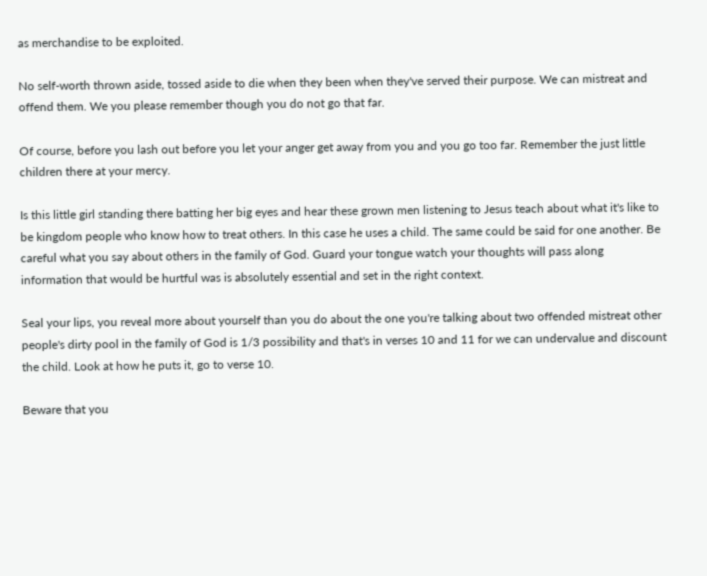as merchandise to be exploited.

No self-worth thrown aside, tossed aside to die when they been when they've served their purpose. We can mistreat and offend them. We you please remember though you do not go that far.

Of course, before you lash out before you let your anger get away from you and you go too far. Remember the just little children there at your mercy.

Is this little girl standing there batting her big eyes and hear these grown men listening to Jesus teach about what it's like to be kingdom people who know how to treat others. In this case he uses a child. The same could be said for one another. Be careful what you say about others in the family of God. Guard your tongue watch your thoughts will pass along information that would be hurtful was is absolutely essential and set in the right context.

Seal your lips, you reveal more about yourself than you do about the one you're talking about two offended mistreat other people's dirty pool in the family of God is 1/3 possibility and that's in verses 10 and 11 for we can undervalue and discount the child. Look at how he puts it, go to verse 10.

Beware that you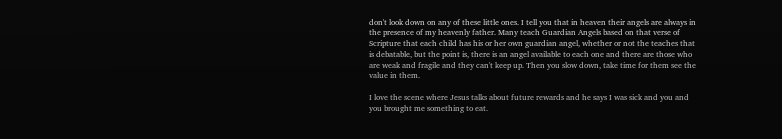don't look down on any of these little ones. I tell you that in heaven their angels are always in the presence of my heavenly father. Many teach Guardian Angels based on that verse of Scripture that each child has his or her own guardian angel, whether or not the teaches that is debatable, but the point is, there is an angel available to each one and there are those who are weak and fragile and they can't keep up. Then you slow down, take time for them see the value in them.

I love the scene where Jesus talks about future rewards and he says I was sick and you and you brought me something to eat.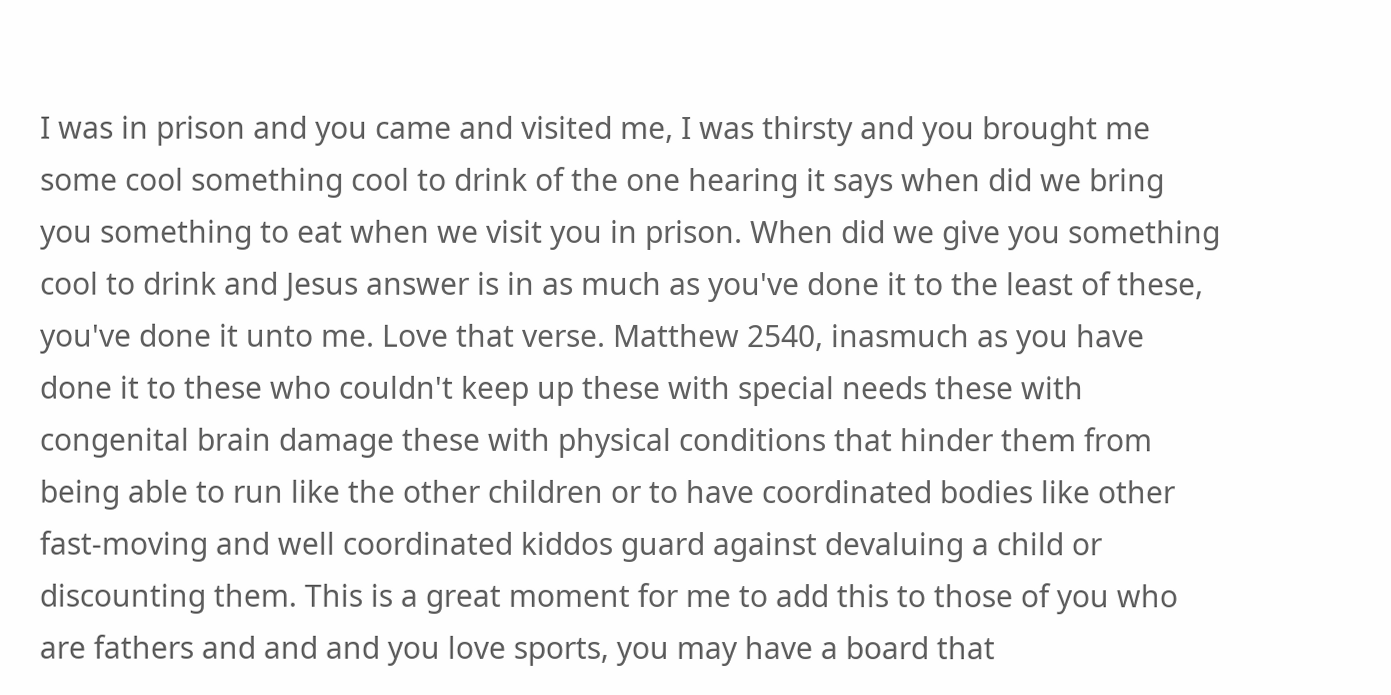I was in prison and you came and visited me, I was thirsty and you brought me some cool something cool to drink of the one hearing it says when did we bring you something to eat when we visit you in prison. When did we give you something cool to drink and Jesus answer is in as much as you've done it to the least of these, you've done it unto me. Love that verse. Matthew 2540, inasmuch as you have done it to these who couldn't keep up these with special needs these with congenital brain damage these with physical conditions that hinder them from being able to run like the other children or to have coordinated bodies like other fast-moving and well coordinated kiddos guard against devaluing a child or discounting them. This is a great moment for me to add this to those of you who are fathers and and and you love sports, you may have a board that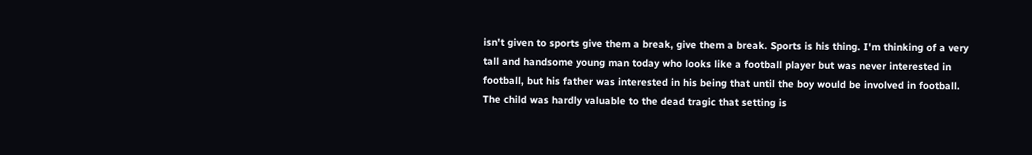isn't given to sports give them a break, give them a break. Sports is his thing. I'm thinking of a very tall and handsome young man today who looks like a football player but was never interested in football, but his father was interested in his being that until the boy would be involved in football. The child was hardly valuable to the dead tragic that setting is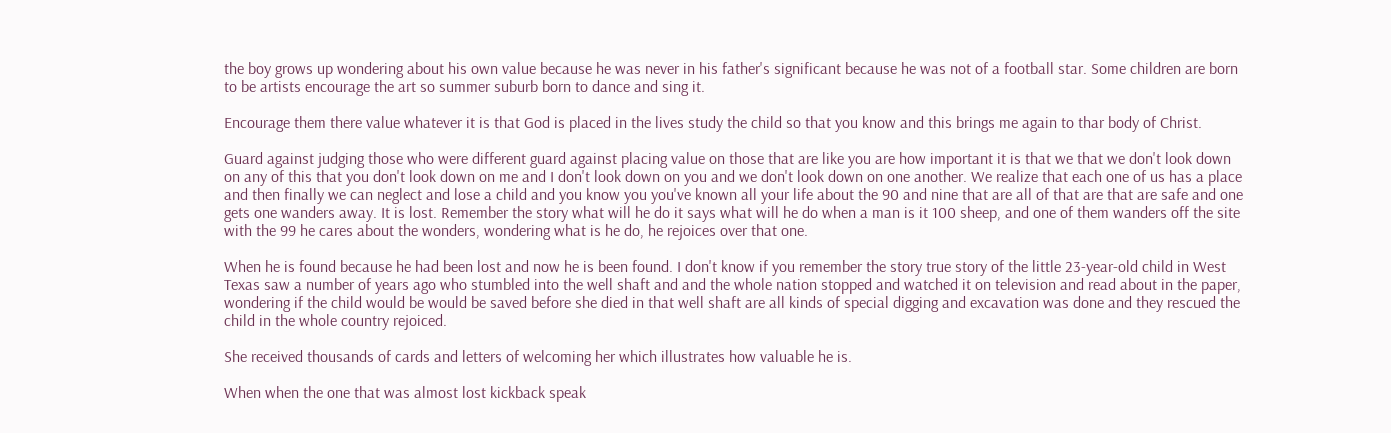the boy grows up wondering about his own value because he was never in his father's significant because he was not of a football star. Some children are born to be artists encourage the art so summer suburb born to dance and sing it.

Encourage them there value whatever it is that God is placed in the lives study the child so that you know and this brings me again to thar body of Christ.

Guard against judging those who were different guard against placing value on those that are like you are how important it is that we that we don't look down on any of this that you don't look down on me and I don't look down on you and we don't look down on one another. We realize that each one of us has a place and then finally we can neglect and lose a child and you know you you've known all your life about the 90 and nine that are all of that are that are safe and one gets one wanders away. It is lost. Remember the story what will he do it says what will he do when a man is it 100 sheep, and one of them wanders off the site with the 99 he cares about the wonders, wondering what is he do, he rejoices over that one.

When he is found because he had been lost and now he is been found. I don't know if you remember the story true story of the little 23-year-old child in West Texas saw a number of years ago who stumbled into the well shaft and and the whole nation stopped and watched it on television and read about in the paper, wondering if the child would be would be saved before she died in that well shaft are all kinds of special digging and excavation was done and they rescued the child in the whole country rejoiced.

She received thousands of cards and letters of welcoming her which illustrates how valuable he is.

When when the one that was almost lost kickback speak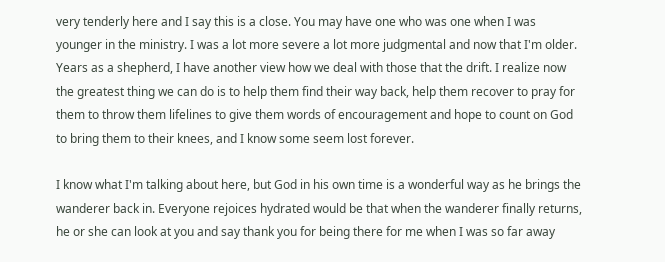very tenderly here and I say this is a close. You may have one who was one when I was younger in the ministry. I was a lot more severe a lot more judgmental and now that I'm older. Years as a shepherd, I have another view how we deal with those that the drift. I realize now the greatest thing we can do is to help them find their way back, help them recover to pray for them to throw them lifelines to give them words of encouragement and hope to count on God to bring them to their knees, and I know some seem lost forever.

I know what I'm talking about here, but God in his own time is a wonderful way as he brings the wanderer back in. Everyone rejoices hydrated would be that when the wanderer finally returns, he or she can look at you and say thank you for being there for me when I was so far away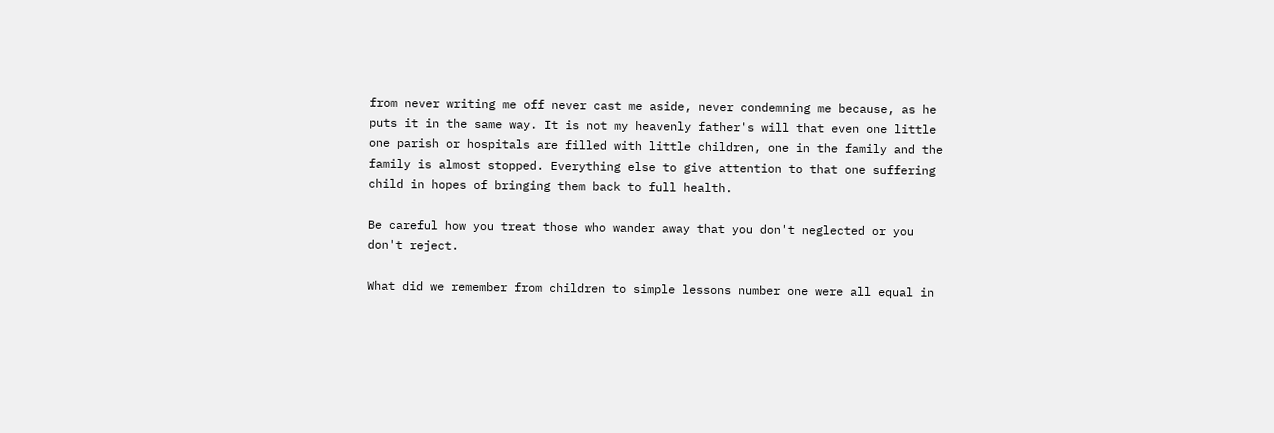from never writing me off never cast me aside, never condemning me because, as he puts it in the same way. It is not my heavenly father's will that even one little one parish or hospitals are filled with little children, one in the family and the family is almost stopped. Everything else to give attention to that one suffering child in hopes of bringing them back to full health.

Be careful how you treat those who wander away that you don't neglected or you don't reject.

What did we remember from children to simple lessons number one were all equal in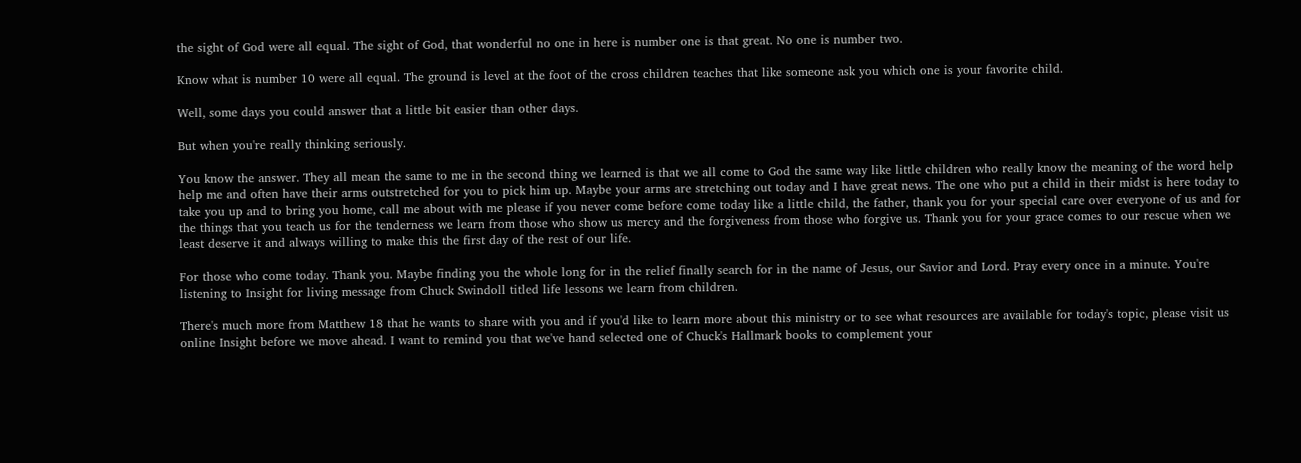the sight of God were all equal. The sight of God, that wonderful no one in here is number one is that great. No one is number two.

Know what is number 10 were all equal. The ground is level at the foot of the cross children teaches that like someone ask you which one is your favorite child.

Well, some days you could answer that a little bit easier than other days.

But when you're really thinking seriously.

You know the answer. They all mean the same to me in the second thing we learned is that we all come to God the same way like little children who really know the meaning of the word help help me and often have their arms outstretched for you to pick him up. Maybe your arms are stretching out today and I have great news. The one who put a child in their midst is here today to take you up and to bring you home, call me about with me please if you never come before come today like a little child, the father, thank you for your special care over everyone of us and for the things that you teach us for the tenderness we learn from those who show us mercy and the forgiveness from those who forgive us. Thank you for your grace comes to our rescue when we least deserve it and always willing to make this the first day of the rest of our life.

For those who come today. Thank you. Maybe finding you the whole long for in the relief finally search for in the name of Jesus, our Savior and Lord. Pray every once in a minute. You're listening to Insight for living message from Chuck Swindoll titled life lessons we learn from children.

There's much more from Matthew 18 that he wants to share with you and if you'd like to learn more about this ministry or to see what resources are available for today's topic, please visit us online Insight before we move ahead. I want to remind you that we've hand selected one of Chuck's Hallmark books to complement your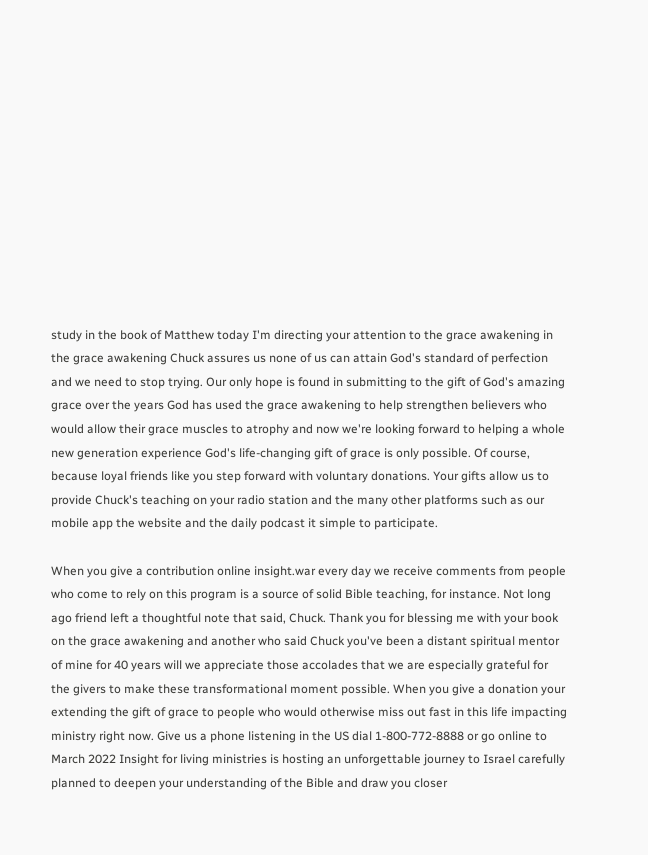study in the book of Matthew today I'm directing your attention to the grace awakening in the grace awakening Chuck assures us none of us can attain God's standard of perfection and we need to stop trying. Our only hope is found in submitting to the gift of God's amazing grace over the years God has used the grace awakening to help strengthen believers who would allow their grace muscles to atrophy and now we're looking forward to helping a whole new generation experience God's life-changing gift of grace is only possible. Of course, because loyal friends like you step forward with voluntary donations. Your gifts allow us to provide Chuck's teaching on your radio station and the many other platforms such as our mobile app the website and the daily podcast it simple to participate.

When you give a contribution online insight.war every day we receive comments from people who come to rely on this program is a source of solid Bible teaching, for instance. Not long ago friend left a thoughtful note that said, Chuck. Thank you for blessing me with your book on the grace awakening and another who said Chuck you've been a distant spiritual mentor of mine for 40 years will we appreciate those accolades that we are especially grateful for the givers to make these transformational moment possible. When you give a donation your extending the gift of grace to people who would otherwise miss out fast in this life impacting ministry right now. Give us a phone listening in the US dial 1-800-772-8888 or go online to March 2022 Insight for living ministries is hosting an unforgettable journey to Israel carefully planned to deepen your understanding of the Bible and draw you closer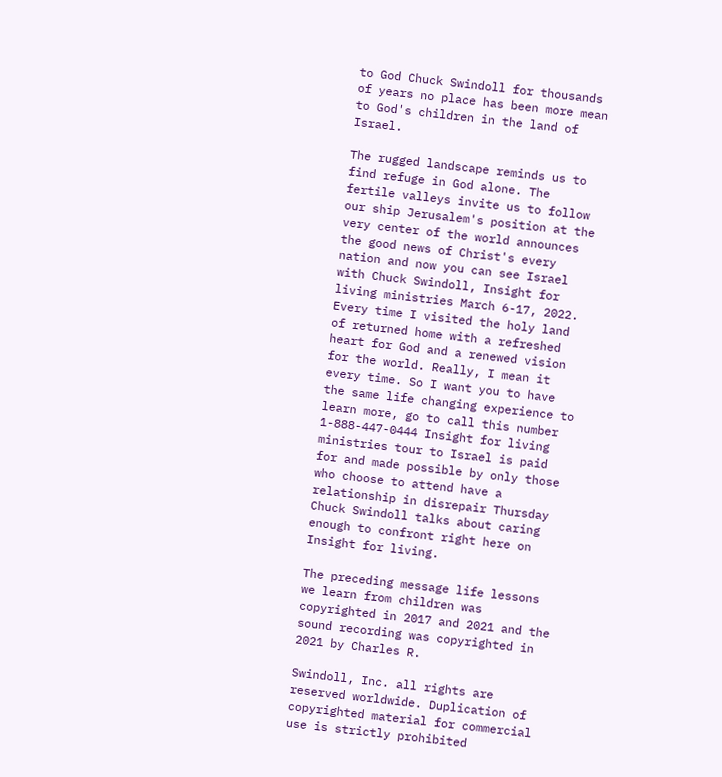to God Chuck Swindoll for thousands of years no place has been more mean to God's children in the land of Israel.

The rugged landscape reminds us to find refuge in God alone. The fertile valleys invite us to follow our ship Jerusalem's position at the very center of the world announces the good news of Christ's every nation and now you can see Israel with Chuck Swindoll, Insight for living ministries March 6-17, 2022. Every time I visited the holy land of returned home with a refreshed heart for God and a renewed vision for the world. Really, I mean it every time. So I want you to have the same life changing experience to learn more, go to call this number 1-888-447-0444 Insight for living ministries tour to Israel is paid for and made possible by only those who choose to attend have a relationship in disrepair Thursday Chuck Swindoll talks about caring enough to confront right here on Insight for living.

The preceding message life lessons we learn from children was copyrighted in 2017 and 2021 and the sound recording was copyrighted in 2021 by Charles R.

Swindoll, Inc. all rights are reserved worldwide. Duplication of copyrighted material for commercial use is strictly prohibited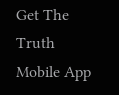Get The Truth Mobile App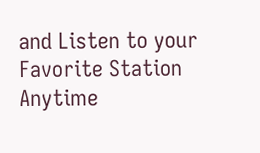and Listen to your Favorite Station Anytime